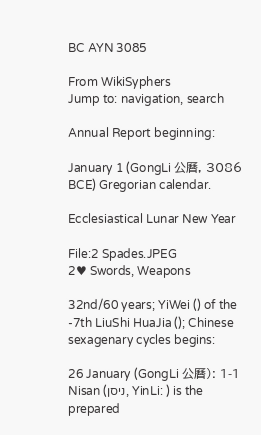BC AYN 3085

From WikiSyphers
Jump to: navigation, search

Annual Report beginning:

January 1 (GongLi 公曆, 3086 BCE) Gregorian calendar.

Ecclesiastical Lunar New Year

File:2 Spades.JPEG
2♥ Swords, Weapons

32nd/60 years; YiWei () of the -7th LiuShi HuaJia (); Chinese sexagenary cycles begins:

26 January (GongLi 公曆): 1-1 Nisan (ניסן, YinLi: ) is the prepared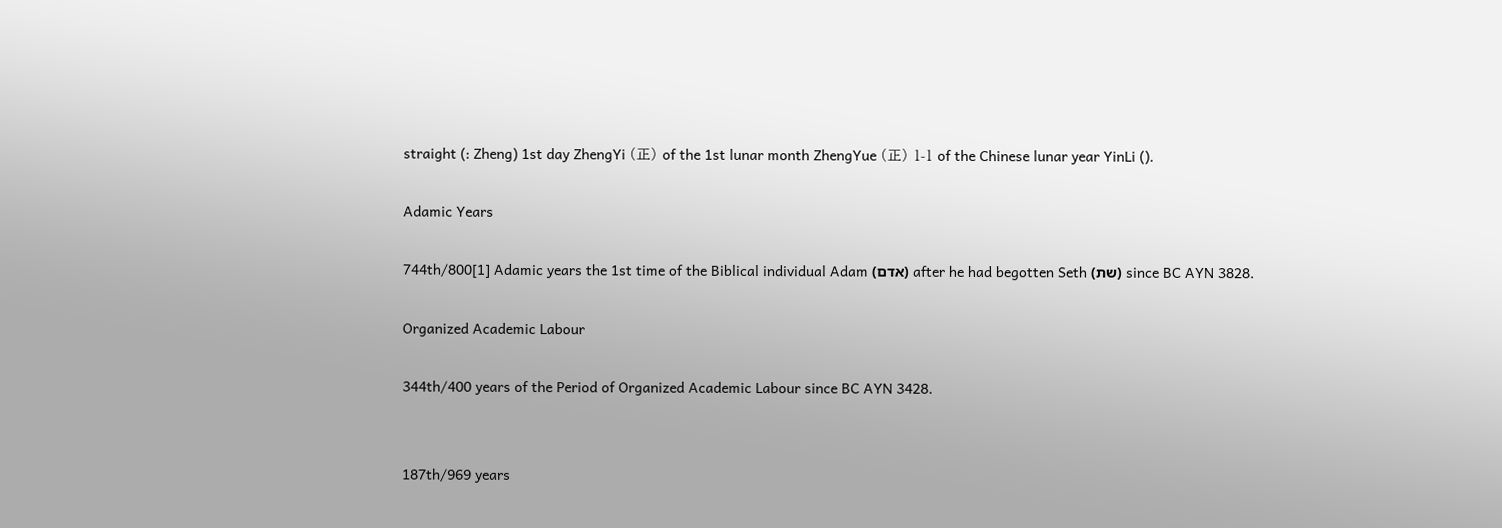straight (: Zheng) 1st day ZhengYi (正) of the 1st lunar month ZhengYue (正) 1-1 of the Chinese lunar year YinLi ().

Adamic Years

744th/800[1] Adamic years the 1st time of the Biblical individual Adam (אדם) after he had begotten Seth (שת) since BC AYN 3828.

Organized Academic Labour

344th/400 years of the Period of Organized Academic Labour since BC AYN 3428.


187th/969 years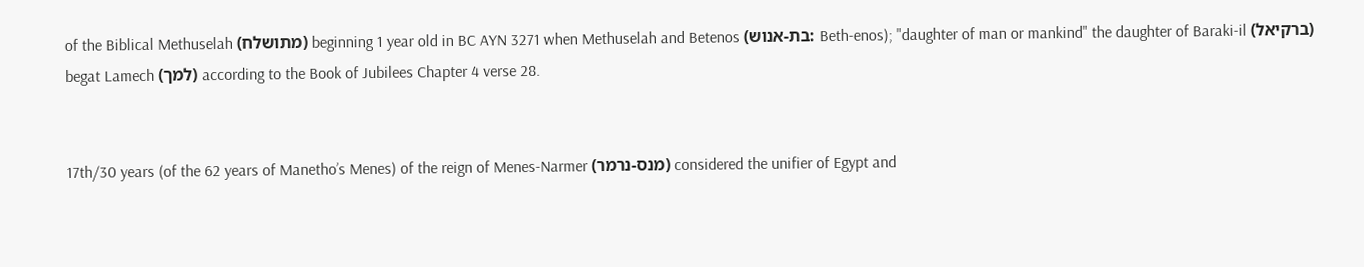of the Biblical Methuselah (מתושלח) beginning 1 year old in BC AYN 3271 when Methuselah and Betenos (בת-אנוש: Beth-enos); "daughter of man or mankind" the daughter of Baraki-il (ברקיאל) begat Lamech (למך) according to the Book of Jubilees Chapter 4 verse 28.


17th/30 years (of the 62 years of Manetho’s Menes) of the reign of Menes-Narmer (מנס-נרמר) considered the unifier of Egypt and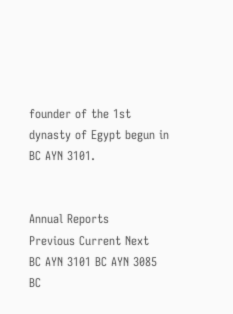founder of the 1st dynasty of Egypt begun in BC AYN 3101.


Annual Reports
Previous Current Next
BC AYN 3101 BC AYN 3085 BC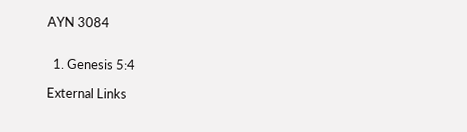AYN 3084


  1. Genesis 5:4

External Links